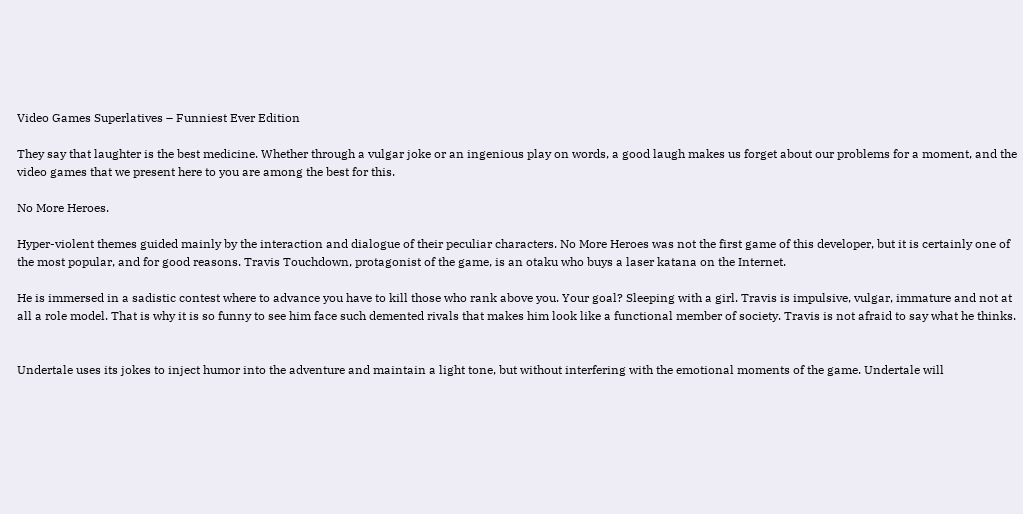Video Games Superlatives – Funniest Ever Edition

They say that laughter is the best medicine. Whether through a vulgar joke or an ingenious play on words, a good laugh makes us forget about our problems for a moment, and the video games that we present here to you are among the best for this.

No More Heroes.

Hyper-violent themes guided mainly by the interaction and dialogue of their peculiar characters. No More Heroes was not the first game of this developer, but it is certainly one of the most popular, and for good reasons. Travis Touchdown, protagonist of the game, is an otaku who buys a laser katana on the Internet.

He is immersed in a sadistic contest where to advance you have to kill those who rank above you. Your goal? Sleeping with a girl. Travis is impulsive, vulgar, immature and not at all a role model. That is why it is so funny to see him face such demented rivals that makes him look like a functional member of society. Travis is not afraid to say what he thinks.


Undertale uses its jokes to inject humor into the adventure and maintain a light tone, but without interfering with the emotional moments of the game. Undertale will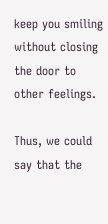keep you smiling without closing the door to other feelings.

Thus, we could say that the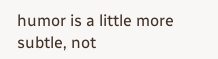humor is a little more subtle, not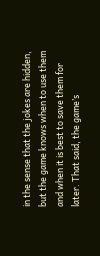in the sense that the jokes are hidden, but the game knows when to use them and when it is best to save them for later. That said, the game’s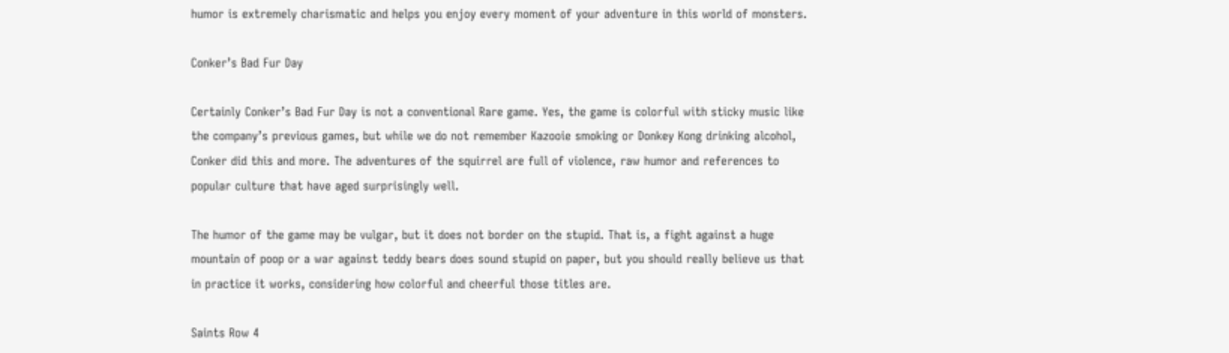humor is extremely charismatic and helps you enjoy every moment of your adventure in this world of monsters.

Conker’s Bad Fur Day

Certainly Conker’s Bad Fur Day is not a conventional Rare game. Yes, the game is colorful with sticky music like the company’s previous games, but while we do not remember Kazooie smoking or Donkey Kong drinking alcohol, Conker did this and more. The adventures of the squirrel are full of violence, raw humor and references to popular culture that have aged surprisingly well.

The humor of the game may be vulgar, but it does not border on the stupid. That is, a fight against a huge mountain of poop or a war against teddy bears does sound stupid on paper, but you should really believe us that in practice it works, considering how colorful and cheerful those titles are.

Saints Row 4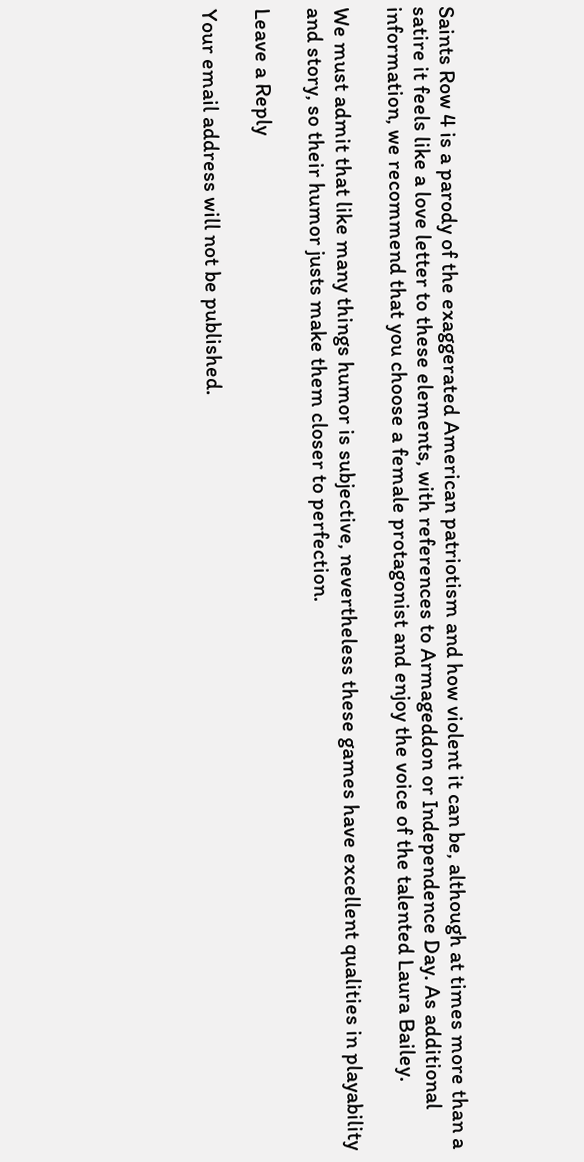Saints Row 4 is a parody of the exaggerated American patriotism and how violent it can be, although at times more than a satire it feels like a love letter to these elements, with references to Armageddon or Independence Day. As additional information, we recommend that you choose a female protagonist and enjoy the voice of the talented Laura Bailey.

We must admit that like many things humor is subjective, nevertheless these games have excellent qualities in playability and story, so their humor justs make them closer to perfection.

Leave a Reply

Your email address will not be published.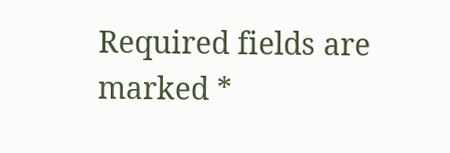Required fields are marked *